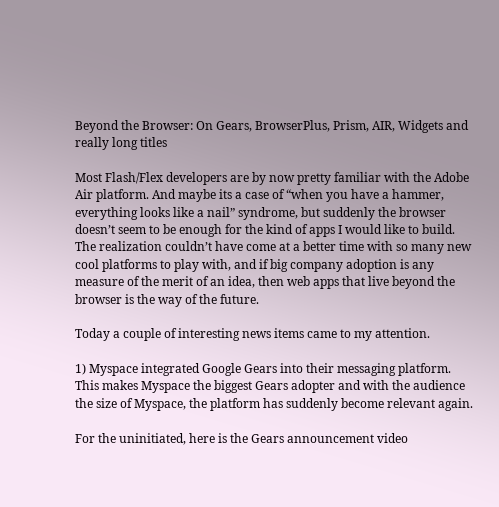Beyond the Browser: On Gears, BrowserPlus, Prism, AIR, Widgets and really long titles

Most Flash/Flex developers are by now pretty familiar with the Adobe Air platform. And maybe its a case of “when you have a hammer, everything looks like a nail” syndrome, but suddenly the browser doesn’t seem to be enough for the kind of apps I would like to build. The realization couldn’t have come at a better time with so many new cool platforms to play with, and if big company adoption is any measure of the merit of an idea, then web apps that live beyond the browser is the way of the future.

Today a couple of interesting news items came to my attention.

1) Myspace integrated Google Gears into their messaging platform.
This makes Myspace the biggest Gears adopter and with the audience the size of Myspace, the platform has suddenly become relevant again.

For the uninitiated, here is the Gears announcement video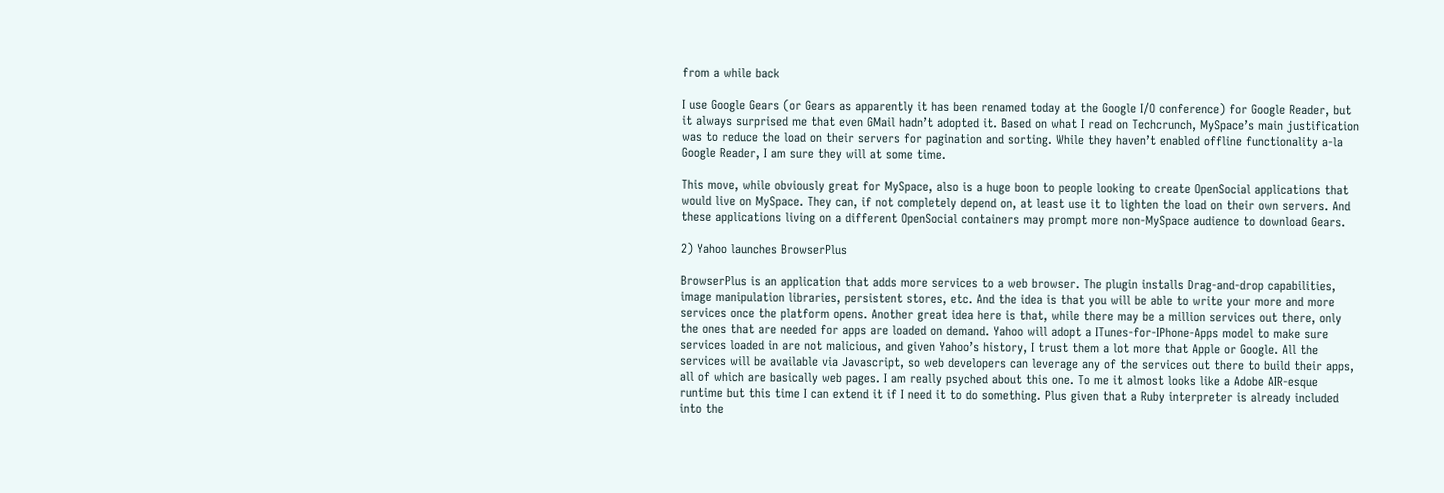from a while back

I use Google Gears (or Gears as apparently it has been renamed today at the Google I/O conference) for Google Reader, but it always surprised me that even GMail hadn’t adopted it. Based on what I read on Techcrunch, MySpace’s main justification was to reduce the load on their servers for pagination and sorting. While they haven’t enabled offline functionality a-la Google Reader, I am sure they will at some time.

This move, while obviously great for MySpace, also is a huge boon to people looking to create OpenSocial applications that would live on MySpace. They can, if not completely depend on, at least use it to lighten the load on their own servers. And these applications living on a different OpenSocial containers may prompt more non-MySpace audience to download Gears.

2) Yahoo launches BrowserPlus

BrowserPlus is an application that adds more services to a web browser. The plugin installs Drag-and-drop capabilities, image manipulation libraries, persistent stores, etc. And the idea is that you will be able to write your more and more services once the platform opens. Another great idea here is that, while there may be a million services out there, only the ones that are needed for apps are loaded on demand. Yahoo will adopt a ITunes-for-IPhone-Apps model to make sure services loaded in are not malicious, and given Yahoo’s history, I trust them a lot more that Apple or Google. All the services will be available via Javascript, so web developers can leverage any of the services out there to build their apps, all of which are basically web pages. I am really psyched about this one. To me it almost looks like a Adobe AIR-esque runtime but this time I can extend it if I need it to do something. Plus given that a Ruby interpreter is already included into the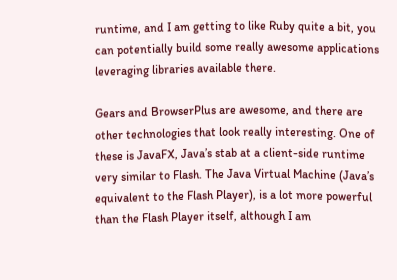runtime, and I am getting to like Ruby quite a bit, you can potentially build some really awesome applications leveraging libraries available there.

Gears and BrowserPlus are awesome, and there are other technologies that look really interesting. One of these is JavaFX, Java’s stab at a client-side runtime very similar to Flash. The Java Virtual Machine (Java’s equivalent to the Flash Player), is a lot more powerful than the Flash Player itself, although I am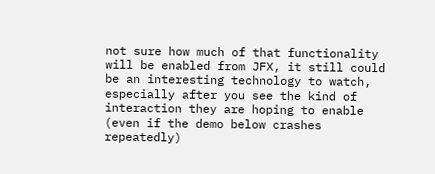not sure how much of that functionality will be enabled from JFX, it still could be an interesting technology to watch, especially after you see the kind of interaction they are hoping to enable (even if the demo below crashes repeatedly)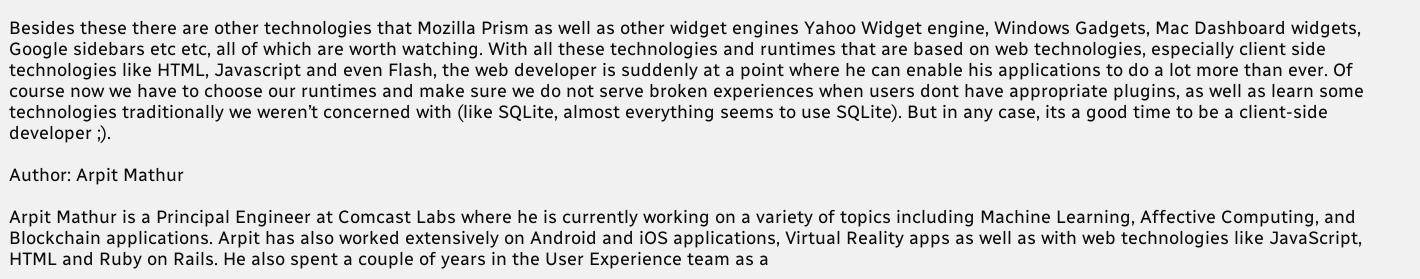Besides these there are other technologies that Mozilla Prism as well as other widget engines Yahoo Widget engine, Windows Gadgets, Mac Dashboard widgets, Google sidebars etc etc, all of which are worth watching. With all these technologies and runtimes that are based on web technologies, especially client side technologies like HTML, Javascript and even Flash, the web developer is suddenly at a point where he can enable his applications to do a lot more than ever. Of course now we have to choose our runtimes and make sure we do not serve broken experiences when users dont have appropriate plugins, as well as learn some technologies traditionally we weren’t concerned with (like SQLite, almost everything seems to use SQLite). But in any case, its a good time to be a client-side developer ;).

Author: Arpit Mathur

Arpit Mathur is a Principal Engineer at Comcast Labs where he is currently working on a variety of topics including Machine Learning, Affective Computing, and Blockchain applications. Arpit has also worked extensively on Android and iOS applications, Virtual Reality apps as well as with web technologies like JavaScript, HTML and Ruby on Rails. He also spent a couple of years in the User Experience team as a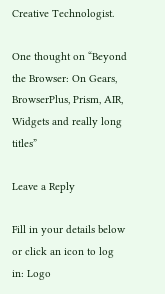Creative Technologist.

One thought on “Beyond the Browser: On Gears, BrowserPlus, Prism, AIR, Widgets and really long titles”

Leave a Reply

Fill in your details below or click an icon to log in: Logo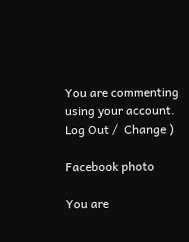You are commenting using your account. Log Out /  Change )

Facebook photo

You are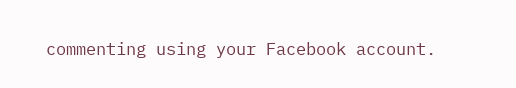commenting using your Facebook account.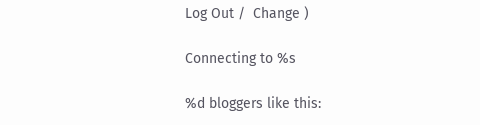Log Out /  Change )

Connecting to %s

%d bloggers like this: